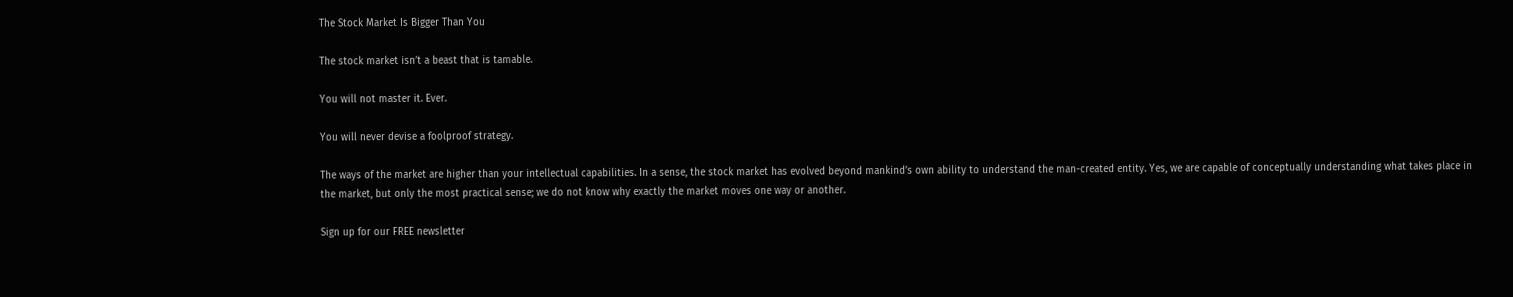The Stock Market Is Bigger Than You

The stock market isn’t a beast that is tamable.

You will not master it. Ever.

You will never devise a foolproof strategy.

The ways of the market are higher than your intellectual capabilities. In a sense, the stock market has evolved beyond mankind’s own ability to understand the man-created entity. Yes, we are capable of conceptually understanding what takes place in the market, but only the most practical sense; we do not know why exactly the market moves one way or another.

Sign up for our FREE newsletter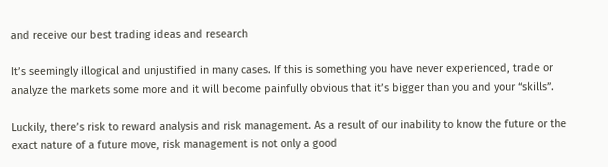and receive our best trading ideas and research

It’s seemingly illogical and unjustified in many cases. If this is something you have never experienced, trade or analyze the markets some more and it will become painfully obvious that it’s bigger than you and your “skills”.

Luckily, there’s risk to reward analysis and risk management. As a result of our inability to know the future or the exact nature of a future move, risk management is not only a good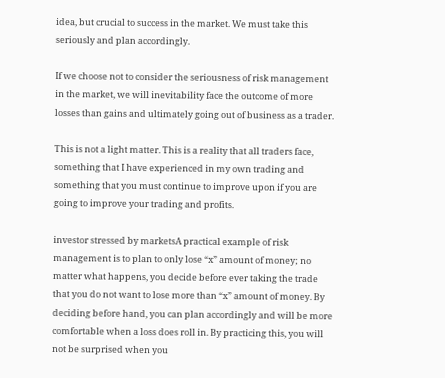idea, but crucial to success in the market. We must take this seriously and plan accordingly.

If we choose not to consider the seriousness of risk management in the market, we will inevitability face the outcome of more losses than gains and ultimately going out of business as a trader.

This is not a light matter. This is a reality that all traders face, something that I have experienced in my own trading and something that you must continue to improve upon if you are going to improve your trading and profits.

investor stressed by marketsA practical example of risk management is to plan to only lose “x” amount of money; no matter what happens, you decide before ever taking the trade that you do not want to lose more than “x” amount of money. By deciding before hand, you can plan accordingly and will be more comfortable when a loss does roll in. By practicing this, you will not be surprised when you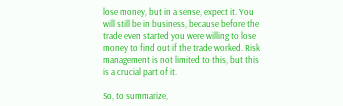lose money, but in a sense, expect it. You will still be in business, because before the trade even started you were willing to lose money to find out if the trade worked. Risk management is not limited to this, but this is a crucial part of it.

So, to summarize,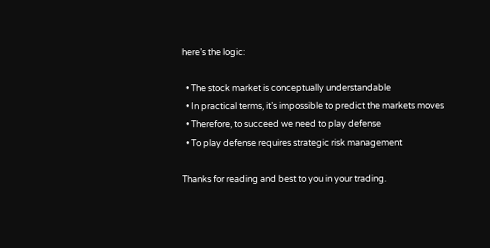here’s the logic:

  • The stock market is conceptually understandable
  • In practical terms, it’s impossible to predict the markets moves
  • Therefore, to succeed we need to play defense
  • To play defense requires strategic risk management

Thanks for reading and best to you in your trading.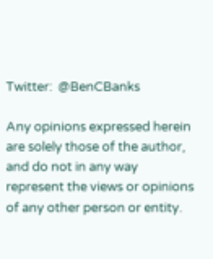Twitter:  @BenCBanks

Any opinions expressed herein are solely those of the author, and do not in any way represent the views or opinions of any other person or entity.